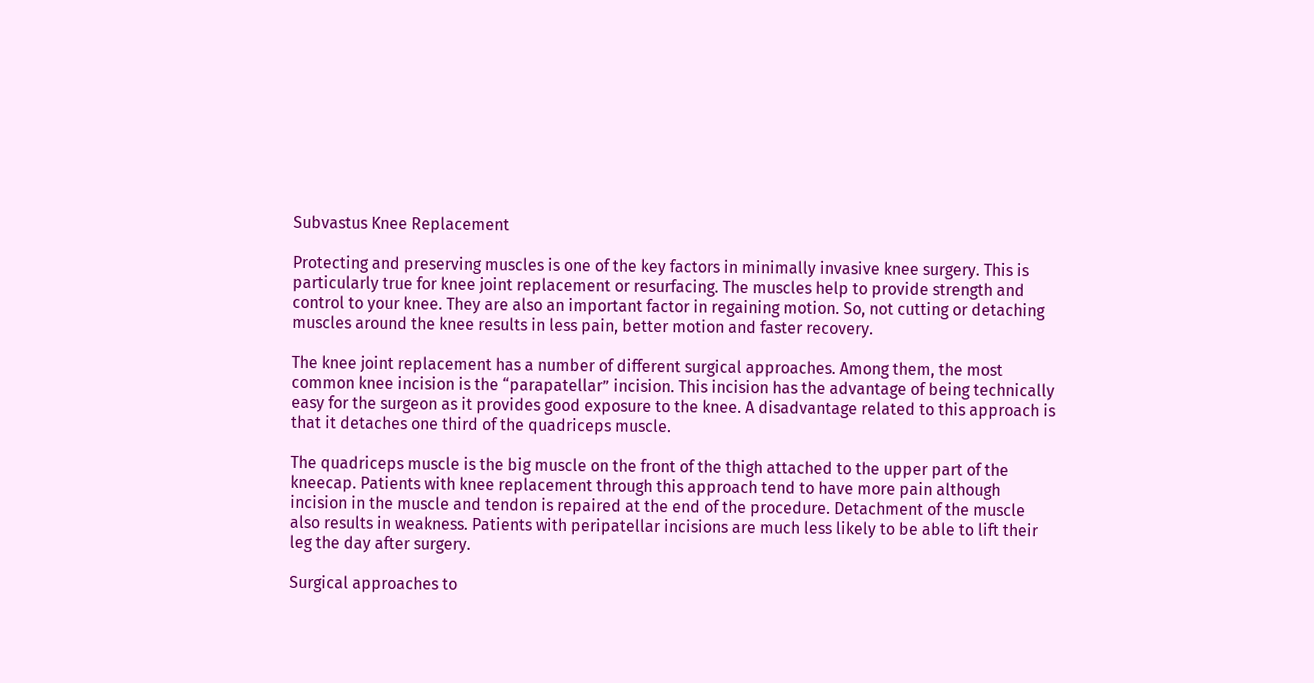Subvastus Knee Replacement

Protecting and preserving muscles is one of the key factors in minimally invasive knee surgery. This is particularly true for knee joint replacement or resurfacing. The muscles help to provide strength and control to your knee. They are also an important factor in regaining motion. So, not cutting or detaching muscles around the knee results in less pain, better motion and faster recovery.

The knee joint replacement has a number of different surgical approaches. Among them, the most common knee incision is the “parapatellar” incision. This incision has the advantage of being technically easy for the surgeon as it provides good exposure to the knee. A disadvantage related to this approach is that it detaches one third of the quadriceps muscle.

The quadriceps muscle is the big muscle on the front of the thigh attached to the upper part of the kneecap. Patients with knee replacement through this approach tend to have more pain although incision in the muscle and tendon is repaired at the end of the procedure. Detachment of the muscle also results in weakness. Patients with peripatellar incisions are much less likely to be able to lift their leg the day after surgery.

Surgical approaches to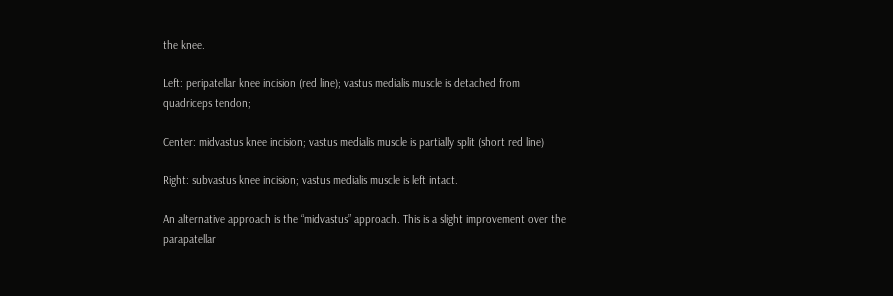the knee.

Left: peripatellar knee incision (red line); vastus medialis muscle is detached from quadriceps tendon;

Center: midvastus knee incision; vastus medialis muscle is partially split (short red line)

Right: subvastus knee incision; vastus medialis muscle is left intact.

An alternative approach is the “midvastus” approach. This is a slight improvement over the parapatellar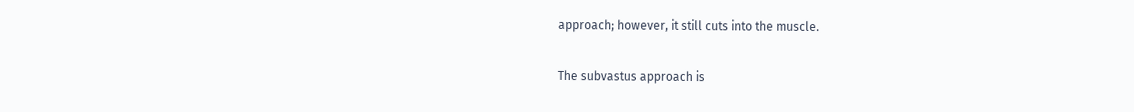approach; however, it still cuts into the muscle.

The subvastus approach is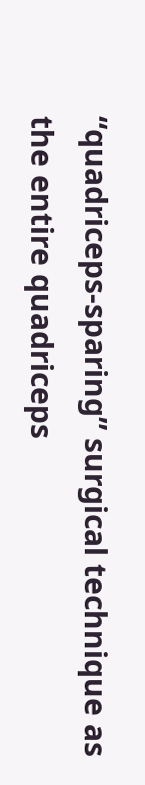“quadriceps-sparing” surgical technique as the entire quadriceps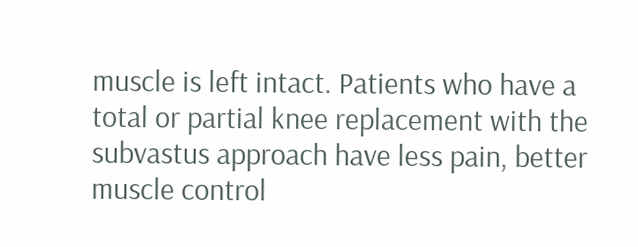muscle is left intact. Patients who have a total or partial knee replacement with the subvastus approach have less pain, better muscle control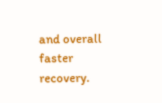and overall faster recovery.